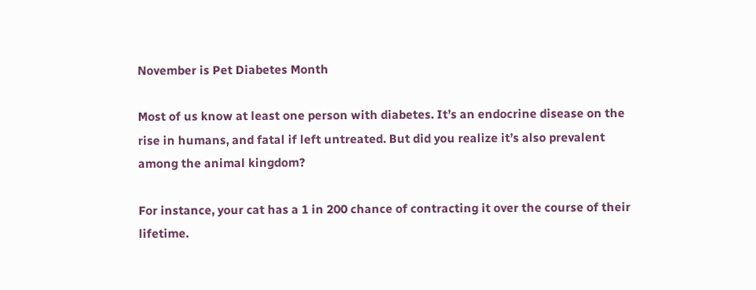November is Pet Diabetes Month

Most of us know at least one person with diabetes. It’s an endocrine disease on the rise in humans, and fatal if left untreated. But did you realize it’s also prevalent among the animal kingdom?

For instance, your cat has a 1 in 200 chance of contracting it over the course of their lifetime.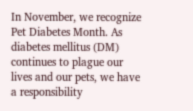In November, we recognize Pet Diabetes Month. As diabetes mellitus (DM) continues to plague our lives and our pets, we have a responsibility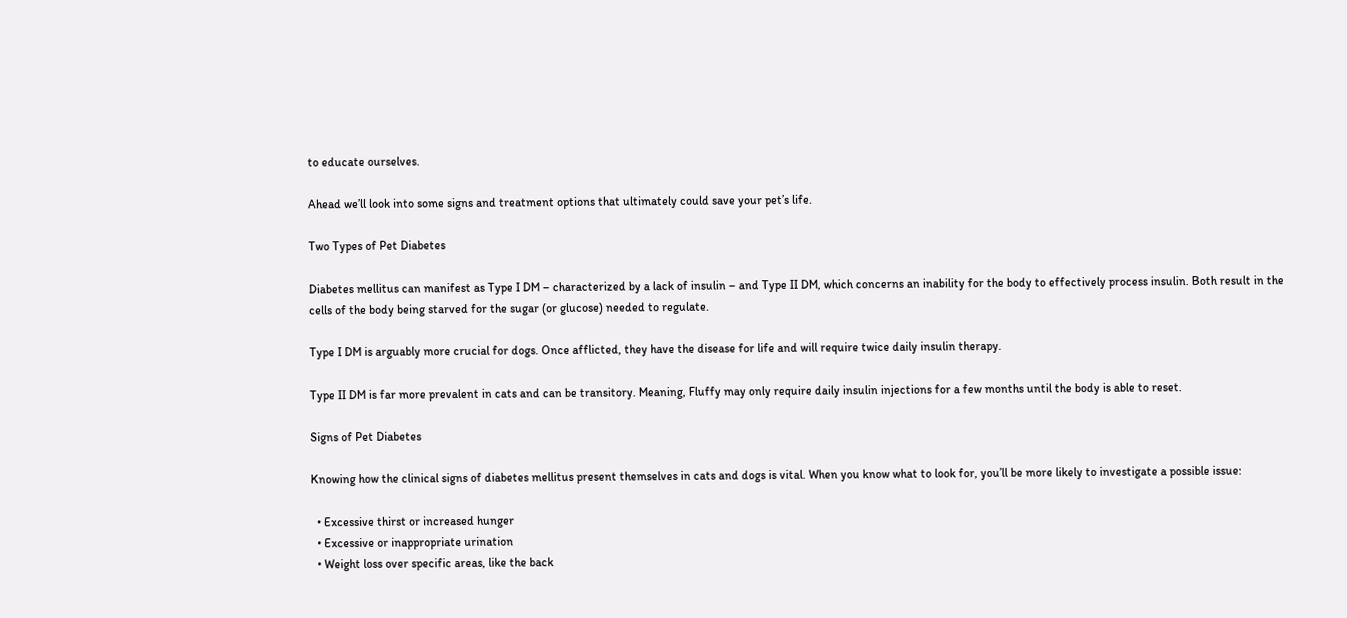to educate ourselves.

Ahead we’ll look into some signs and treatment options that ultimately could save your pet’s life.

Two Types of Pet Diabetes

Diabetes mellitus can manifest as Type I DM – characterized by a lack of insulin – and Type II DM, which concerns an inability for the body to effectively process insulin. Both result in the cells of the body being starved for the sugar (or glucose) needed to regulate.

Type I DM is arguably more crucial for dogs. Once afflicted, they have the disease for life and will require twice daily insulin therapy.

Type II DM is far more prevalent in cats and can be transitory. Meaning, Fluffy may only require daily insulin injections for a few months until the body is able to reset.

Signs of Pet Diabetes

Knowing how the clinical signs of diabetes mellitus present themselves in cats and dogs is vital. When you know what to look for, you’ll be more likely to investigate a possible issue:

  • Excessive thirst or increased hunger
  • Excessive or inappropriate urination
  • Weight loss over specific areas, like the back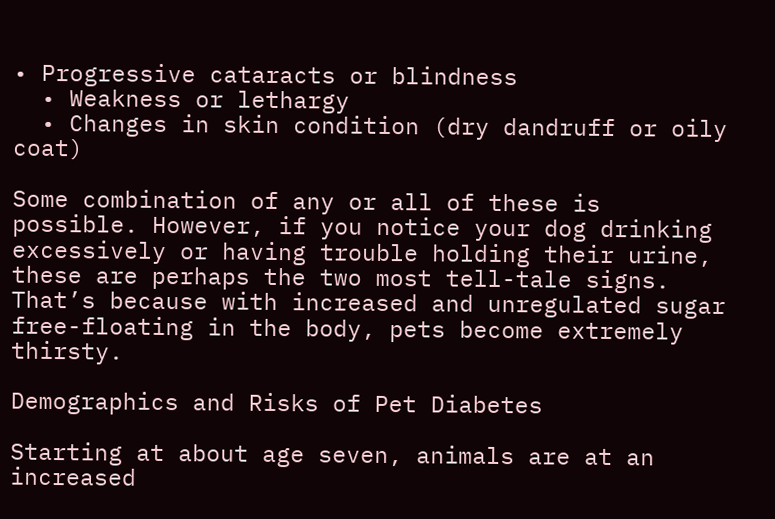• Progressive cataracts or blindness
  • Weakness or lethargy
  • Changes in skin condition (dry dandruff or oily coat)

Some combination of any or all of these is possible. However, if you notice your dog drinking excessively or having trouble holding their urine, these are perhaps the two most tell-tale signs. That’s because with increased and unregulated sugar free-floating in the body, pets become extremely thirsty.

Demographics and Risks of Pet Diabetes

Starting at about age seven, animals are at an increased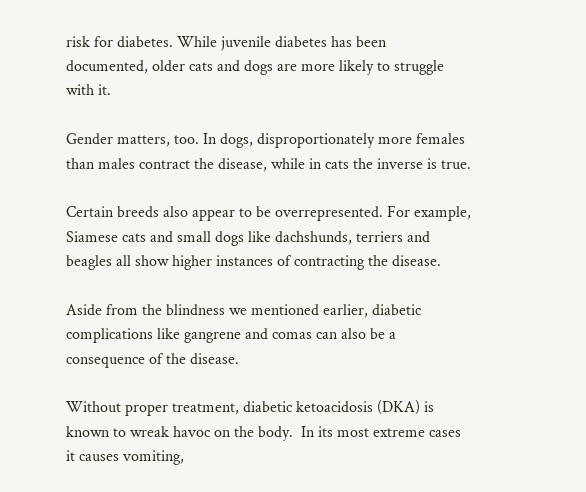risk for diabetes. While juvenile diabetes has been documented, older cats and dogs are more likely to struggle with it.

Gender matters, too. In dogs, disproportionately more females than males contract the disease, while in cats the inverse is true.

Certain breeds also appear to be overrepresented. For example, Siamese cats and small dogs like dachshunds, terriers and beagles all show higher instances of contracting the disease.

Aside from the blindness we mentioned earlier, diabetic complications like gangrene and comas can also be a consequence of the disease.

Without proper treatment, diabetic ketoacidosis (DKA) is known to wreak havoc on the body.  In its most extreme cases it causes vomiting,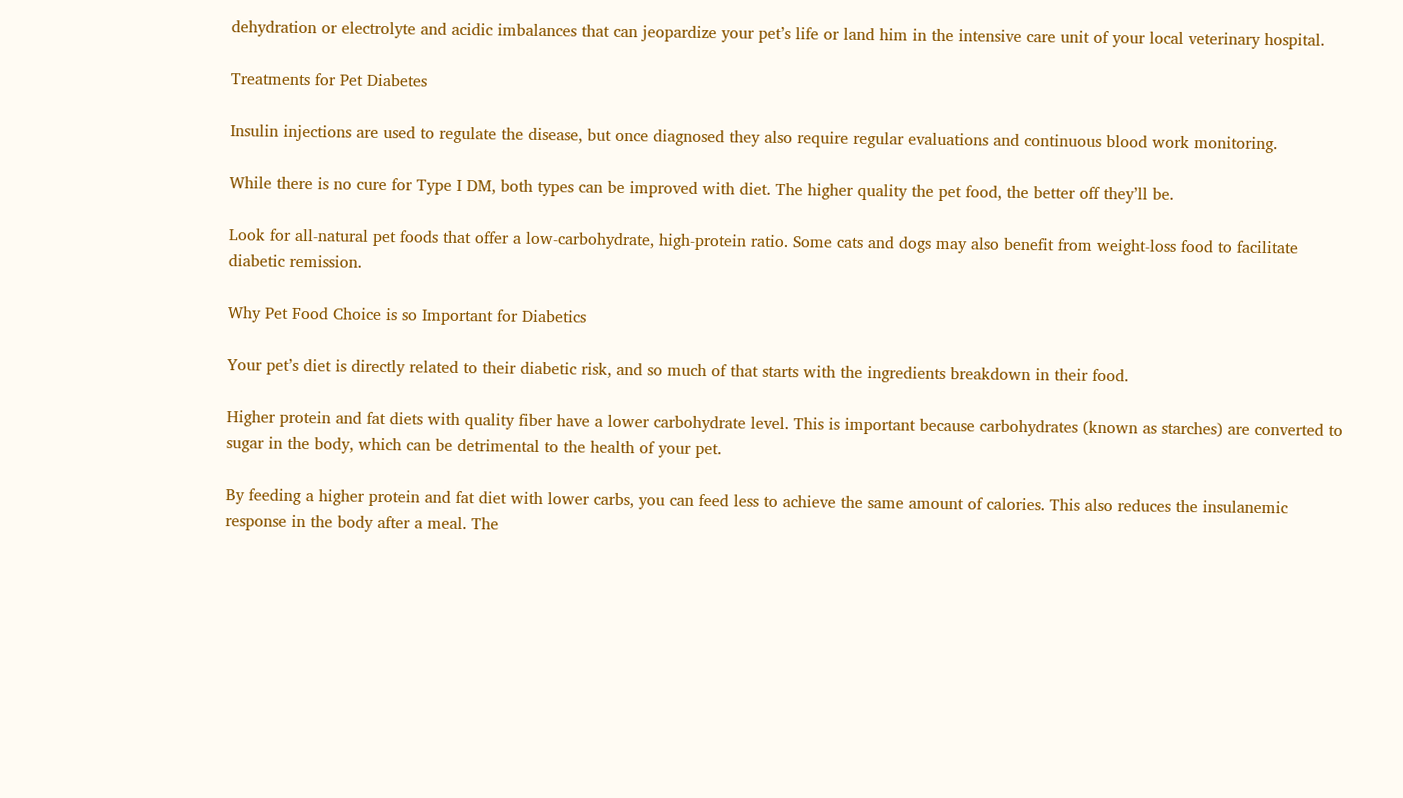dehydration or electrolyte and acidic imbalances that can jeopardize your pet’s life or land him in the intensive care unit of your local veterinary hospital.

Treatments for Pet Diabetes

Insulin injections are used to regulate the disease, but once diagnosed they also require regular evaluations and continuous blood work monitoring.

While there is no cure for Type I DM, both types can be improved with diet. The higher quality the pet food, the better off they’ll be.

Look for all-natural pet foods that offer a low-carbohydrate, high-protein ratio. Some cats and dogs may also benefit from weight-loss food to facilitate diabetic remission.

Why Pet Food Choice is so Important for Diabetics

Your pet’s diet is directly related to their diabetic risk, and so much of that starts with the ingredients breakdown in their food.

Higher protein and fat diets with quality fiber have a lower carbohydrate level. This is important because carbohydrates (known as starches) are converted to sugar in the body, which can be detrimental to the health of your pet.

By feeding a higher protein and fat diet with lower carbs, you can feed less to achieve the same amount of calories. This also reduces the insulanemic response in the body after a meal. The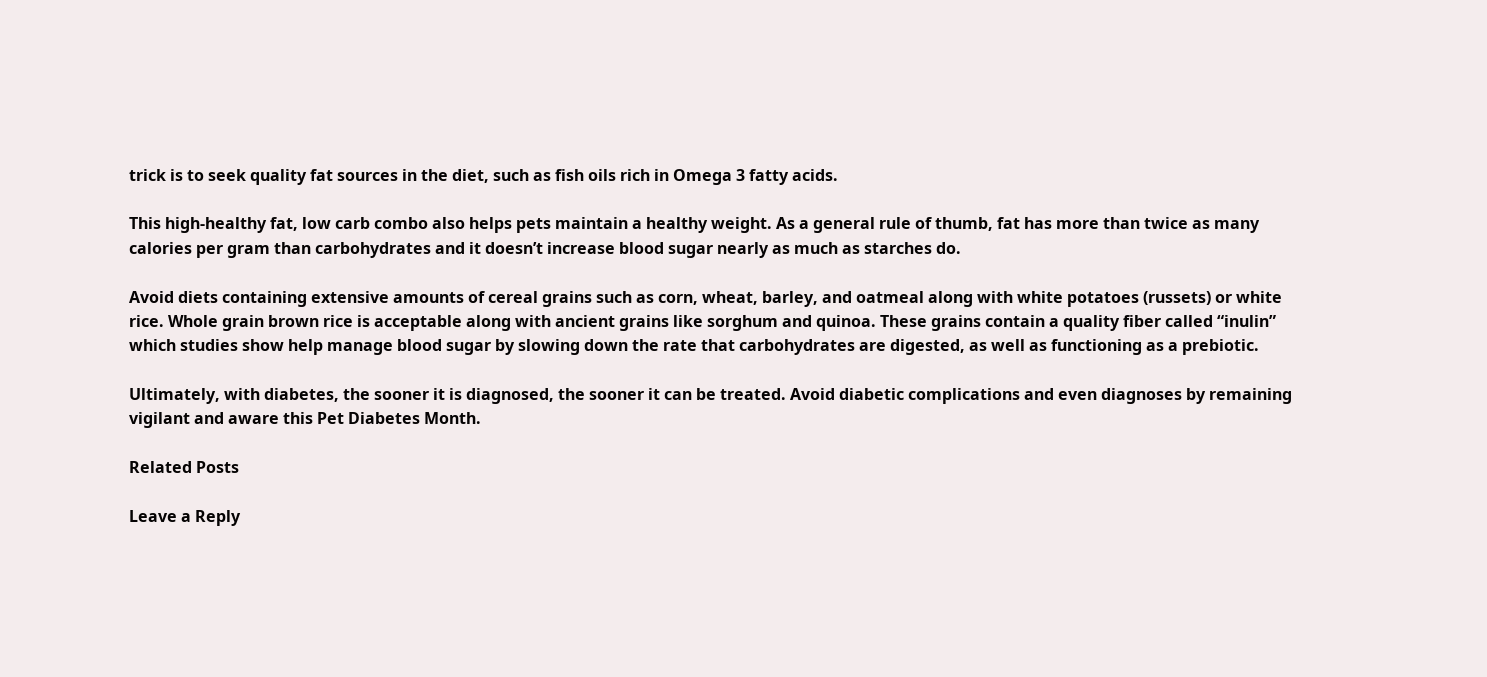trick is to seek quality fat sources in the diet, such as fish oils rich in Omega 3 fatty acids.

This high-healthy fat, low carb combo also helps pets maintain a healthy weight. As a general rule of thumb, fat has more than twice as many calories per gram than carbohydrates and it doesn’t increase blood sugar nearly as much as starches do.

Avoid diets containing extensive amounts of cereal grains such as corn, wheat, barley, and oatmeal along with white potatoes (russets) or white rice. Whole grain brown rice is acceptable along with ancient grains like sorghum and quinoa. These grains contain a quality fiber called “inulin” which studies show help manage blood sugar by slowing down the rate that carbohydrates are digested, as well as functioning as a prebiotic.

Ultimately, with diabetes, the sooner it is diagnosed, the sooner it can be treated. Avoid diabetic complications and even diagnoses by remaining vigilant and aware this Pet Diabetes Month.

Related Posts

Leave a Reply